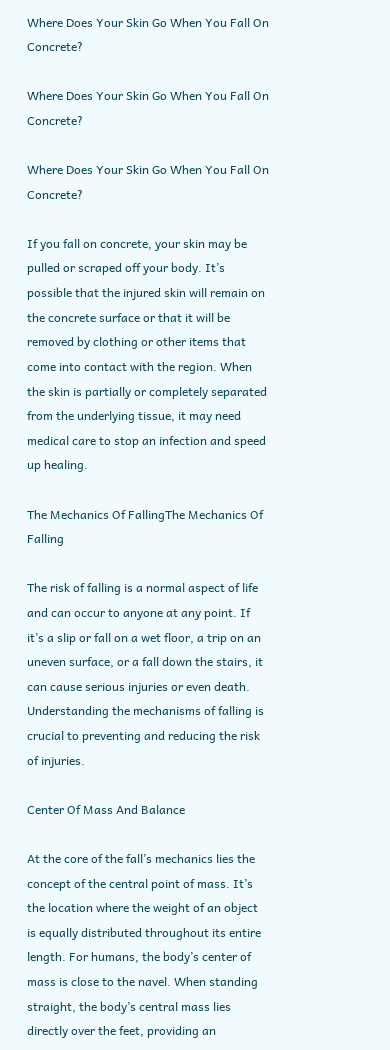Where Does Your Skin Go When You Fall On Concrete?

Where Does Your Skin Go When You Fall On Concrete?

Where Does Your Skin Go When You Fall On Concrete?

If you fall on concrete, your skin may be pulled or scraped off your body. It’s possible that the injured skin will remain on the concrete surface or that it will be removed by clothing or other items that come into contact with the region. When the skin is partially or completely separated from the underlying tissue, it may need medical care to stop an infection and speed up healing.

The Mechanics Of FallingThe Mechanics Of Falling

The risk of falling is a normal aspect of life and can occur to anyone at any point. If it’s a slip or fall on a wet floor, a trip on an uneven surface, or a fall down the stairs, it can cause serious injuries or even death. Understanding the mechanisms of falling is crucial to preventing and reducing the risk of injuries.

Center Of Mass And Balance

At the core of the fall’s mechanics lies the concept of the central point of mass. It’s the location where the weight of an object is equally distributed throughout its entire length. For humans, the body’s center of mass is close to the navel. When standing straight, the body’s central mass lies directly over the feet, providing an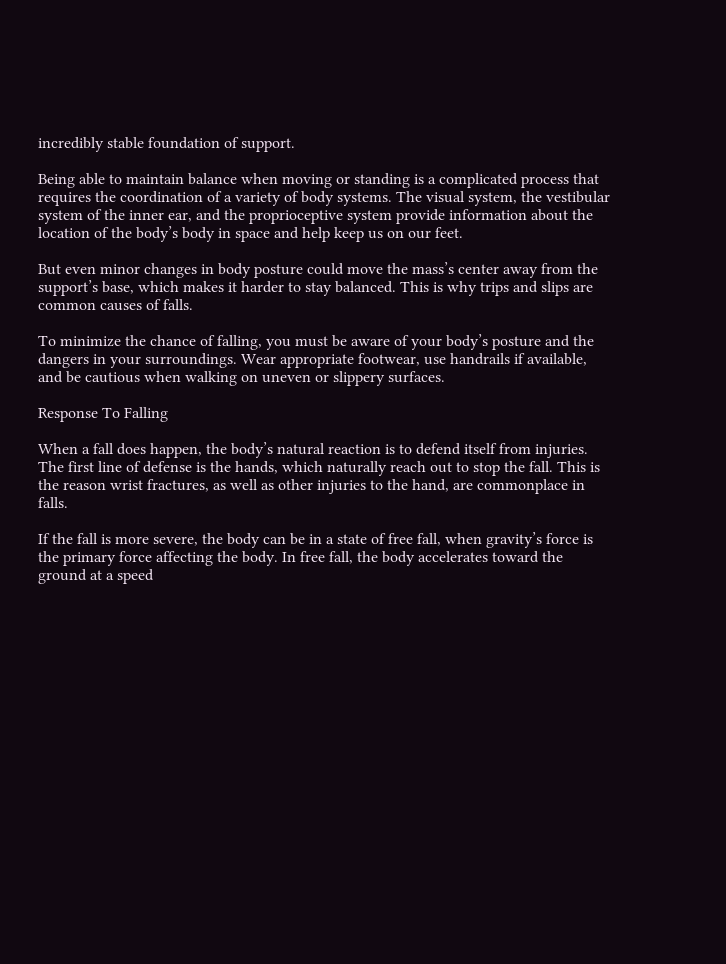incredibly stable foundation of support.

Being able to maintain balance when moving or standing is a complicated process that requires the coordination of a variety of body systems. The visual system, the vestibular system of the inner ear, and the proprioceptive system provide information about the location of the body’s body in space and help keep us on our feet.

But even minor changes in body posture could move the mass’s center away from the support’s base, which makes it harder to stay balanced. This is why trips and slips are common causes of falls.

To minimize the chance of falling, you must be aware of your body’s posture and the dangers in your surroundings. Wear appropriate footwear, use handrails if available, and be cautious when walking on uneven or slippery surfaces.

Response To Falling

When a fall does happen, the body’s natural reaction is to defend itself from injuries. The first line of defense is the hands, which naturally reach out to stop the fall. This is the reason wrist fractures, as well as other injuries to the hand, are commonplace in falls.

If the fall is more severe, the body can be in a state of free fall, when gravity’s force is the primary force affecting the body. In free fall, the body accelerates toward the ground at a speed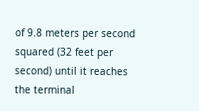of 9.8 meters per second squared (32 feet per second) until it reaches the terminal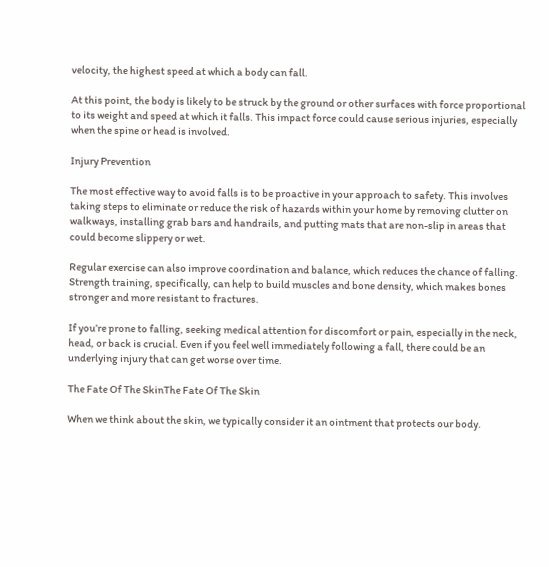velocity, the highest speed at which a body can fall.

At this point, the body is likely to be struck by the ground or other surfaces with force proportional to its weight and speed at which it falls. This impact force could cause serious injuries, especially when the spine or head is involved.

Injury Prevention

The most effective way to avoid falls is to be proactive in your approach to safety. This involves taking steps to eliminate or reduce the risk of hazards within your home by removing clutter on walkways, installing grab bars and handrails, and putting mats that are non-slip in areas that could become slippery or wet.

Regular exercise can also improve coordination and balance, which reduces the chance of falling. Strength training, specifically, can help to build muscles and bone density, which makes bones stronger and more resistant to fractures.

If you’re prone to falling, seeking medical attention for discomfort or pain, especially in the neck, head, or back is crucial. Even if you feel well immediately following a fall, there could be an underlying injury that can get worse over time.

The Fate Of The SkinThe Fate Of The Skin

When we think about the skin, we typically consider it an ointment that protects our body.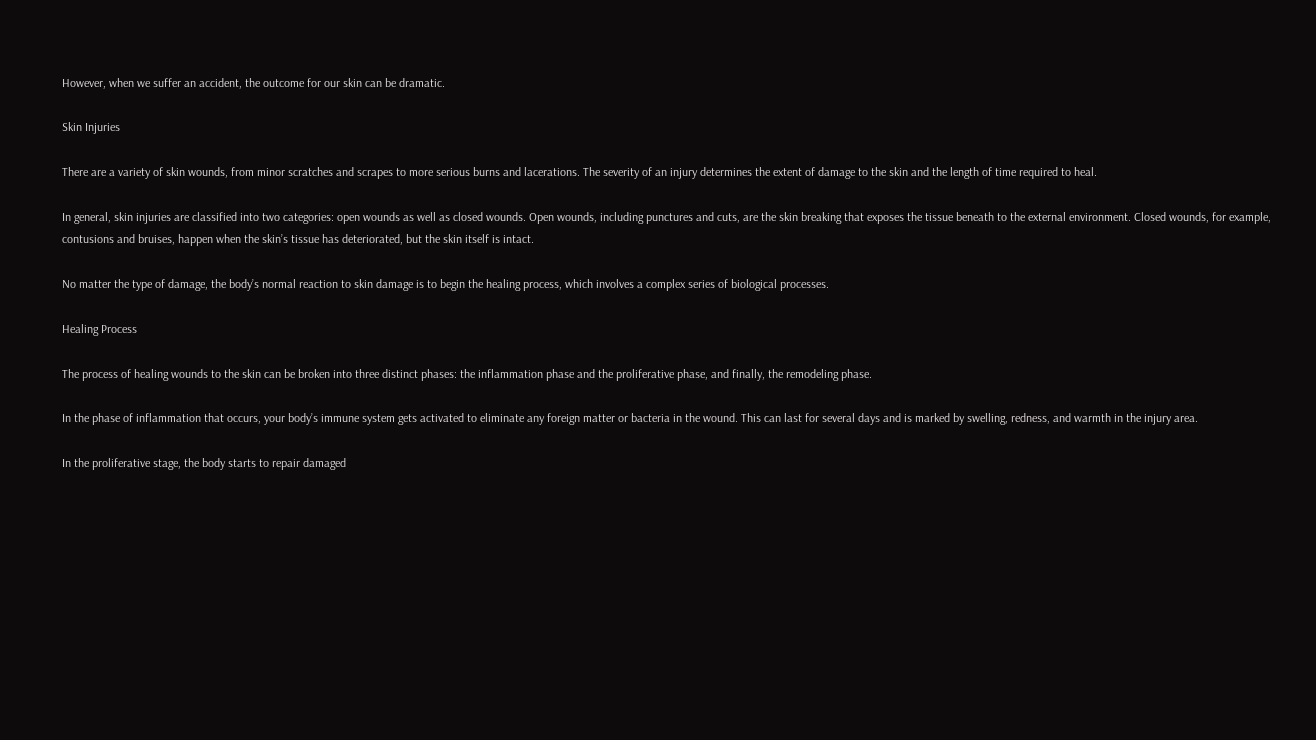However, when we suffer an accident, the outcome for our skin can be dramatic.

Skin Injuries

There are a variety of skin wounds, from minor scratches and scrapes to more serious burns and lacerations. The severity of an injury determines the extent of damage to the skin and the length of time required to heal.

In general, skin injuries are classified into two categories: open wounds as well as closed wounds. Open wounds, including punctures and cuts, are the skin breaking that exposes the tissue beneath to the external environment. Closed wounds, for example, contusions and bruises, happen when the skin’s tissue has deteriorated, but the skin itself is intact.

No matter the type of damage, the body’s normal reaction to skin damage is to begin the healing process, which involves a complex series of biological processes.

Healing Process

The process of healing wounds to the skin can be broken into three distinct phases: the inflammation phase and the proliferative phase, and finally, the remodeling phase.

In the phase of inflammation that occurs, your body’s immune system gets activated to eliminate any foreign matter or bacteria in the wound. This can last for several days and is marked by swelling, redness, and warmth in the injury area.

In the proliferative stage, the body starts to repair damaged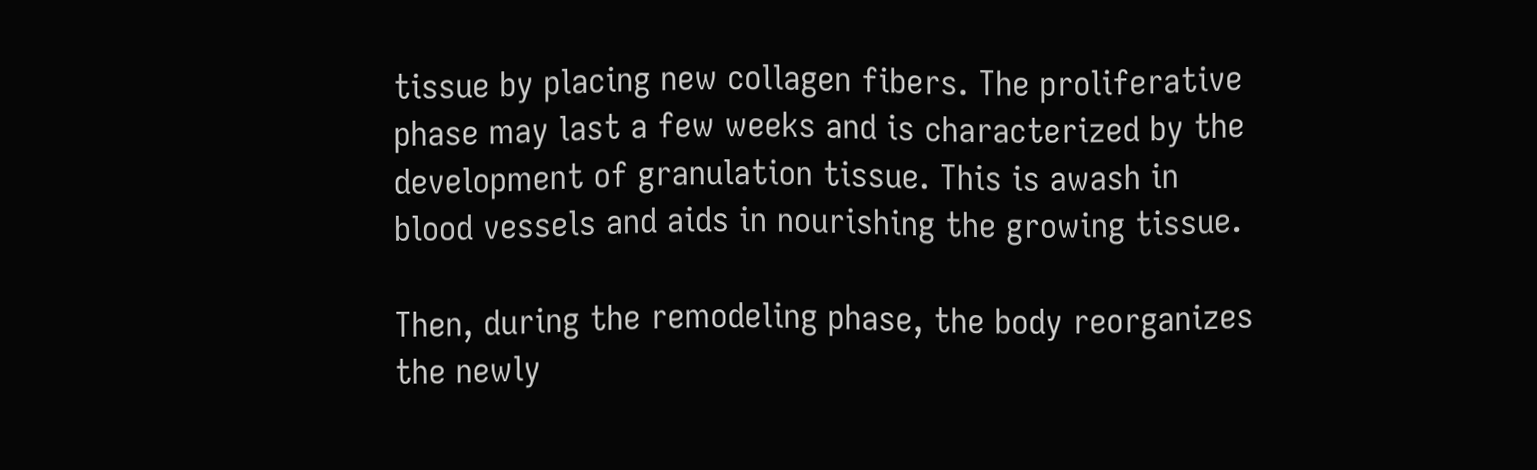tissue by placing new collagen fibers. The proliferative phase may last a few weeks and is characterized by the development of granulation tissue. This is awash in blood vessels and aids in nourishing the growing tissue.

Then, during the remodeling phase, the body reorganizes the newly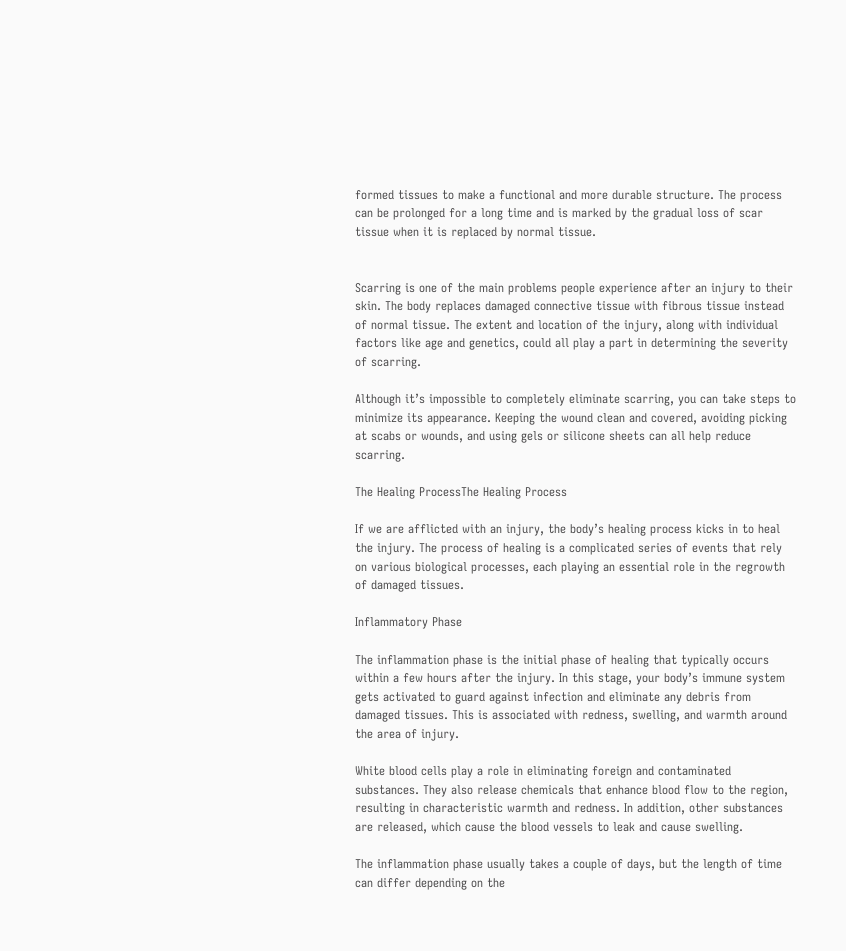formed tissues to make a functional and more durable structure. The process can be prolonged for a long time and is marked by the gradual loss of scar tissue when it is replaced by normal tissue.


Scarring is one of the main problems people experience after an injury to their skin. The body replaces damaged connective tissue with fibrous tissue instead of normal tissue. The extent and location of the injury, along with individual factors like age and genetics, could all play a part in determining the severity of scarring.

Although it’s impossible to completely eliminate scarring, you can take steps to minimize its appearance. Keeping the wound clean and covered, avoiding picking at scabs or wounds, and using gels or silicone sheets can all help reduce scarring.

The Healing ProcessThe Healing Process

If we are afflicted with an injury, the body’s healing process kicks in to heal the injury. The process of healing is a complicated series of events that rely on various biological processes, each playing an essential role in the regrowth of damaged tissues.

Inflammatory Phase

The inflammation phase is the initial phase of healing that typically occurs within a few hours after the injury. In this stage, your body’s immune system gets activated to guard against infection and eliminate any debris from damaged tissues. This is associated with redness, swelling, and warmth around the area of injury.

White blood cells play a role in eliminating foreign and contaminated substances. They also release chemicals that enhance blood flow to the region, resulting in characteristic warmth and redness. In addition, other substances are released, which cause the blood vessels to leak and cause swelling.

The inflammation phase usually takes a couple of days, but the length of time can differ depending on the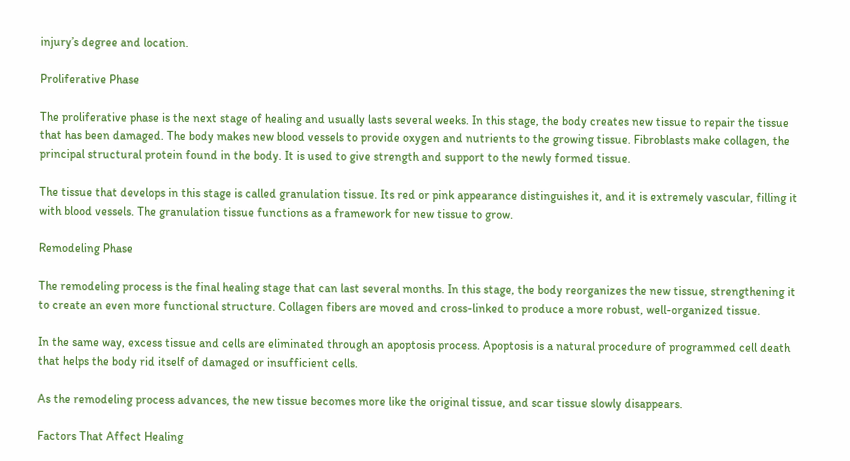injury’s degree and location.

Proliferative Phase

The proliferative phase is the next stage of healing and usually lasts several weeks. In this stage, the body creates new tissue to repair the tissue that has been damaged. The body makes new blood vessels to provide oxygen and nutrients to the growing tissue. Fibroblasts make collagen, the principal structural protein found in the body. It is used to give strength and support to the newly formed tissue.

The tissue that develops in this stage is called granulation tissue. Its red or pink appearance distinguishes it, and it is extremely vascular, filling it with blood vessels. The granulation tissue functions as a framework for new tissue to grow.

Remodeling Phase

The remodeling process is the final healing stage that can last several months. In this stage, the body reorganizes the new tissue, strengthening it to create an even more functional structure. Collagen fibers are moved and cross-linked to produce a more robust, well-organized tissue.

In the same way, excess tissue and cells are eliminated through an apoptosis process. Apoptosis is a natural procedure of programmed cell death that helps the body rid itself of damaged or insufficient cells.

As the remodeling process advances, the new tissue becomes more like the original tissue, and scar tissue slowly disappears.

Factors That Affect Healing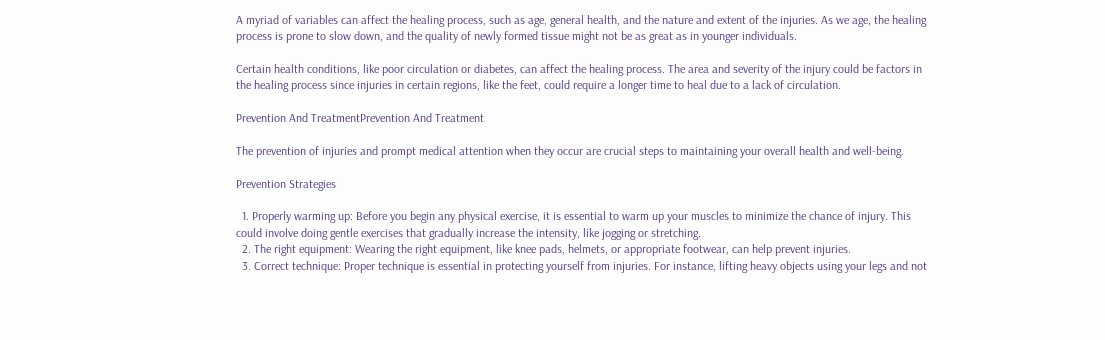A myriad of variables can affect the healing process, such as age, general health, and the nature and extent of the injuries. As we age, the healing process is prone to slow down, and the quality of newly formed tissue might not be as great as in younger individuals.

Certain health conditions, like poor circulation or diabetes, can affect the healing process. The area and severity of the injury could be factors in the healing process since injuries in certain regions, like the feet, could require a longer time to heal due to a lack of circulation.

Prevention And TreatmentPrevention And Treatment

The prevention of injuries and prompt medical attention when they occur are crucial steps to maintaining your overall health and well-being.

Prevention Strategies

  1. Properly warming up: Before you begin any physical exercise, it is essential to warm up your muscles to minimize the chance of injury. This could involve doing gentle exercises that gradually increase the intensity, like jogging or stretching.
  2. The right equipment: Wearing the right equipment, like knee pads, helmets, or appropriate footwear, can help prevent injuries.
  3. Correct technique: Proper technique is essential in protecting yourself from injuries. For instance, lifting heavy objects using your legs and not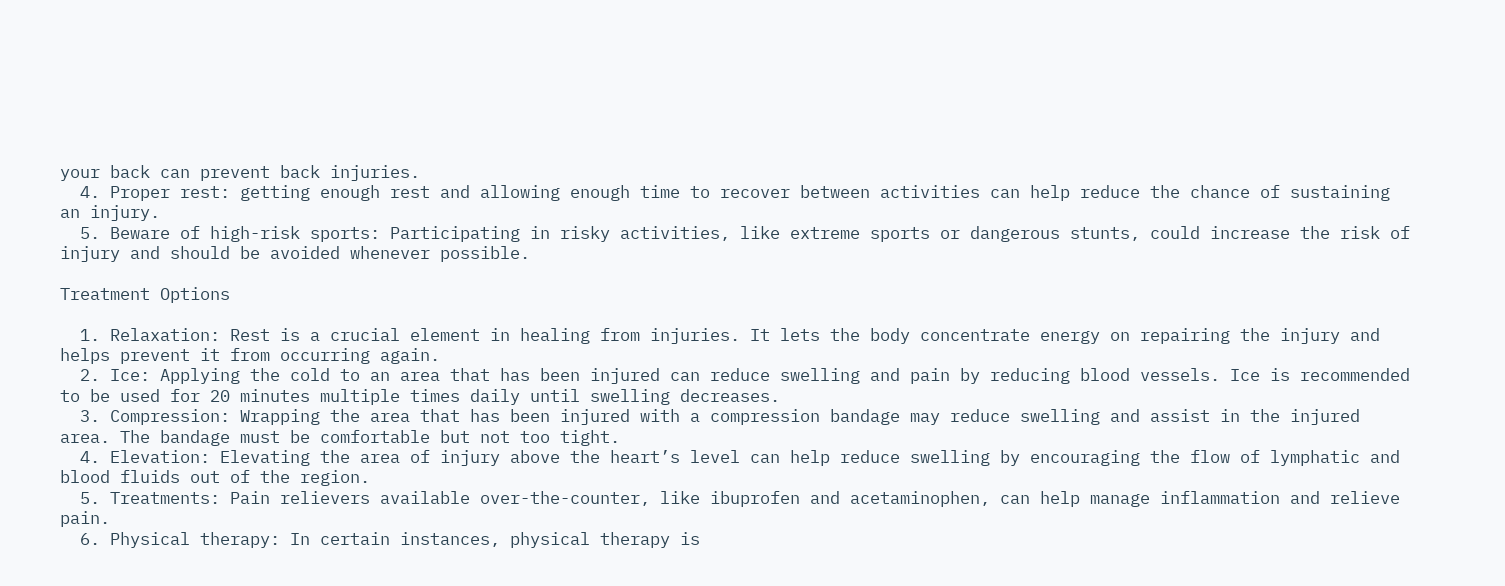your back can prevent back injuries.
  4. Proper rest: getting enough rest and allowing enough time to recover between activities can help reduce the chance of sustaining an injury.
  5. Beware of high-risk sports: Participating in risky activities, like extreme sports or dangerous stunts, could increase the risk of injury and should be avoided whenever possible.

Treatment Options

  1. Relaxation: Rest is a crucial element in healing from injuries. It lets the body concentrate energy on repairing the injury and helps prevent it from occurring again.
  2. Ice: Applying the cold to an area that has been injured can reduce swelling and pain by reducing blood vessels. Ice is recommended to be used for 20 minutes multiple times daily until swelling decreases.
  3. Compression: Wrapping the area that has been injured with a compression bandage may reduce swelling and assist in the injured area. The bandage must be comfortable but not too tight.
  4. Elevation: Elevating the area of injury above the heart’s level can help reduce swelling by encouraging the flow of lymphatic and blood fluids out of the region.
  5. Treatments: Pain relievers available over-the-counter, like ibuprofen and acetaminophen, can help manage inflammation and relieve pain.
  6. Physical therapy: In certain instances, physical therapy is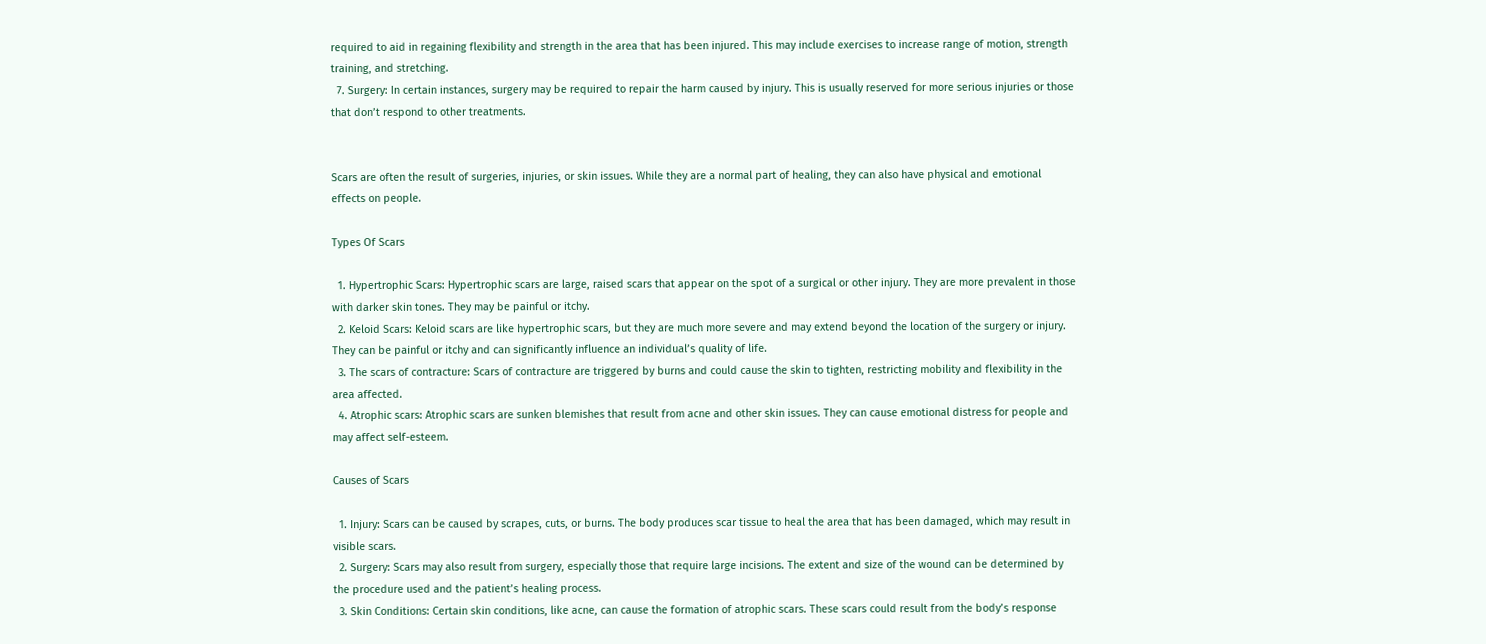required to aid in regaining flexibility and strength in the area that has been injured. This may include exercises to increase range of motion, strength training, and stretching.
  7. Surgery: In certain instances, surgery may be required to repair the harm caused by injury. This is usually reserved for more serious injuries or those that don’t respond to other treatments.


Scars are often the result of surgeries, injuries, or skin issues. While they are a normal part of healing, they can also have physical and emotional effects on people.

Types Of Scars

  1. Hypertrophic Scars: Hypertrophic scars are large, raised scars that appear on the spot of a surgical or other injury. They are more prevalent in those with darker skin tones. They may be painful or itchy.
  2. Keloid Scars: Keloid scars are like hypertrophic scars, but they are much more severe and may extend beyond the location of the surgery or injury. They can be painful or itchy and can significantly influence an individual’s quality of life.
  3. The scars of contracture: Scars of contracture are triggered by burns and could cause the skin to tighten, restricting mobility and flexibility in the area affected.
  4. Atrophic scars: Atrophic scars are sunken blemishes that result from acne and other skin issues. They can cause emotional distress for people and may affect self-esteem.

Causes of Scars

  1. Injury: Scars can be caused by scrapes, cuts, or burns. The body produces scar tissue to heal the area that has been damaged, which may result in visible scars.
  2. Surgery: Scars may also result from surgery, especially those that require large incisions. The extent and size of the wound can be determined by the procedure used and the patient’s healing process.
  3. Skin Conditions: Certain skin conditions, like acne, can cause the formation of atrophic scars. These scars could result from the body’s response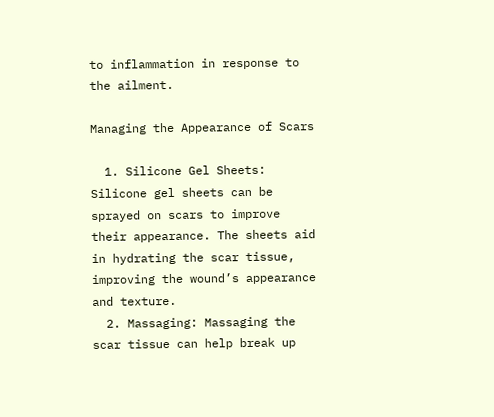to inflammation in response to the ailment.

Managing the Appearance of Scars

  1. Silicone Gel Sheets: Silicone gel sheets can be sprayed on scars to improve their appearance. The sheets aid in hydrating the scar tissue, improving the wound’s appearance and texture.
  2. Massaging: Massaging the scar tissue can help break up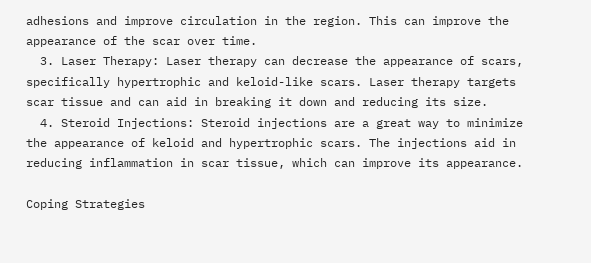adhesions and improve circulation in the region. This can improve the appearance of the scar over time.
  3. Laser Therapy: Laser therapy can decrease the appearance of scars, specifically hypertrophic and keloid-like scars. Laser therapy targets scar tissue and can aid in breaking it down and reducing its size.
  4. Steroid Injections: Steroid injections are a great way to minimize the appearance of keloid and hypertrophic scars. The injections aid in reducing inflammation in scar tissue, which can improve its appearance.

Coping Strategies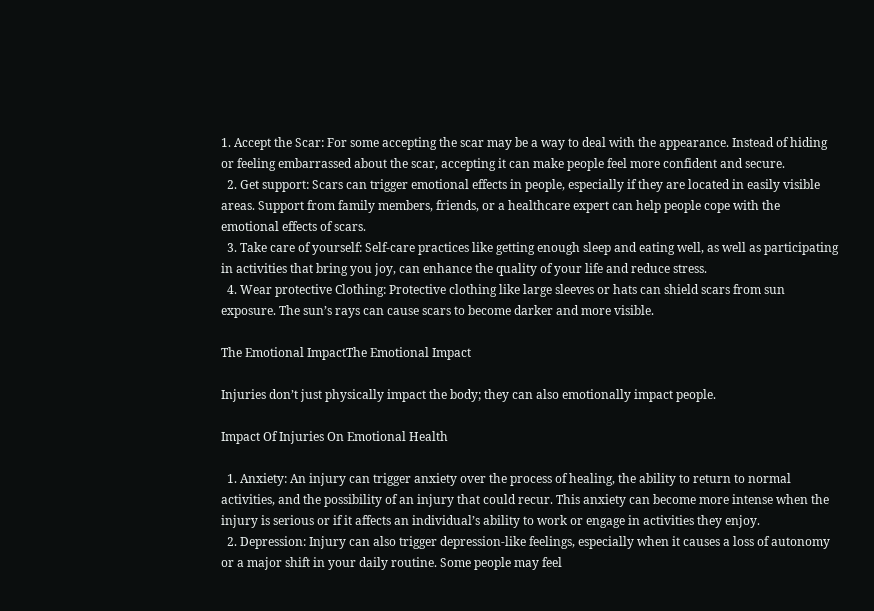1. Accept the Scar: For some accepting the scar may be a way to deal with the appearance. Instead of hiding or feeling embarrassed about the scar, accepting it can make people feel more confident and secure.
  2. Get support: Scars can trigger emotional effects in people, especially if they are located in easily visible areas. Support from family members, friends, or a healthcare expert can help people cope with the emotional effects of scars.
  3. Take care of yourself: Self-care practices like getting enough sleep and eating well, as well as participating in activities that bring you joy, can enhance the quality of your life and reduce stress.
  4. Wear protective Clothing: Protective clothing like large sleeves or hats can shield scars from sun exposure. The sun’s rays can cause scars to become darker and more visible.

The Emotional ImpactThe Emotional Impact

Injuries don’t just physically impact the body; they can also emotionally impact people.

Impact Of Injuries On Emotional Health

  1. Anxiety: An injury can trigger anxiety over the process of healing, the ability to return to normal activities, and the possibility of an injury that could recur. This anxiety can become more intense when the injury is serious or if it affects an individual’s ability to work or engage in activities they enjoy.
  2. Depression: Injury can also trigger depression-like feelings, especially when it causes a loss of autonomy or a major shift in your daily routine. Some people may feel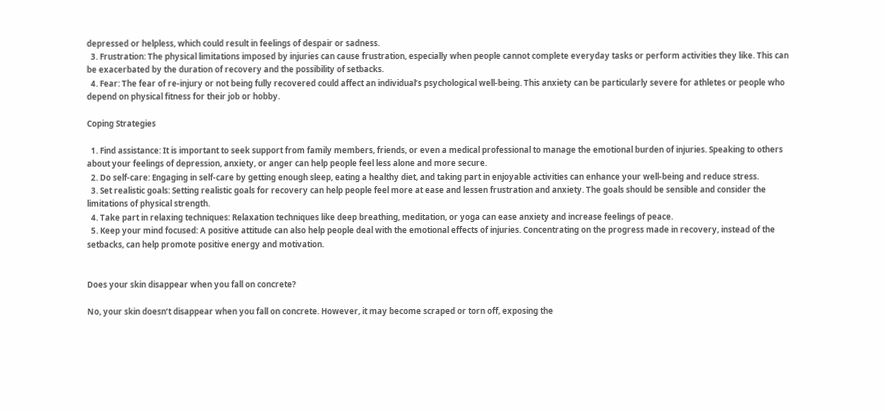depressed or helpless, which could result in feelings of despair or sadness.
  3. Frustration: The physical limitations imposed by injuries can cause frustration, especially when people cannot complete everyday tasks or perform activities they like. This can be exacerbated by the duration of recovery and the possibility of setbacks.
  4. Fear: The fear of re-injury or not being fully recovered could affect an individual’s psychological well-being. This anxiety can be particularly severe for athletes or people who depend on physical fitness for their job or hobby.

Coping Strategies

  1. Find assistance: It is important to seek support from family members, friends, or even a medical professional to manage the emotional burden of injuries. Speaking to others about your feelings of depression, anxiety, or anger can help people feel less alone and more secure.
  2. Do self-care: Engaging in self-care by getting enough sleep, eating a healthy diet, and taking part in enjoyable activities can enhance your well-being and reduce stress.
  3. Set realistic goals: Setting realistic goals for recovery can help people feel more at ease and lessen frustration and anxiety. The goals should be sensible and consider the limitations of physical strength.
  4. Take part in relaxing techniques: Relaxation techniques like deep breathing, meditation, or yoga can ease anxiety and increase feelings of peace.
  5. Keep your mind focused: A positive attitude can also help people deal with the emotional effects of injuries. Concentrating on the progress made in recovery, instead of the setbacks, can help promote positive energy and motivation.


Does your skin disappear when you fall on concrete?

No, your skin doesn’t disappear when you fall on concrete. However, it may become scraped or torn off, exposing the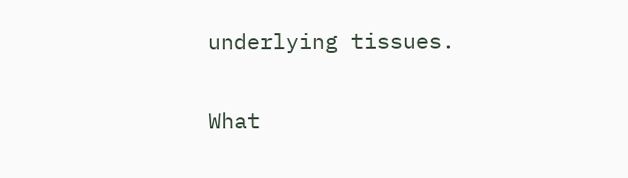underlying tissues.

What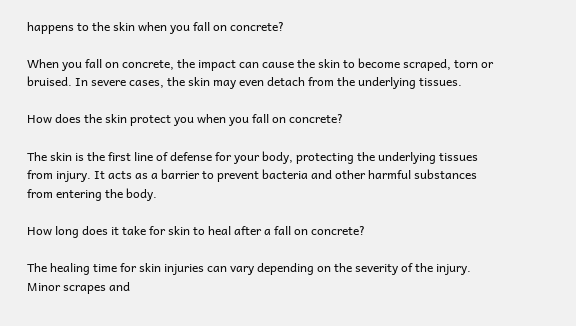happens to the skin when you fall on concrete?

When you fall on concrete, the impact can cause the skin to become scraped, torn or bruised. In severe cases, the skin may even detach from the underlying tissues.

How does the skin protect you when you fall on concrete?

The skin is the first line of defense for your body, protecting the underlying tissues from injury. It acts as a barrier to prevent bacteria and other harmful substances from entering the body.

How long does it take for skin to heal after a fall on concrete?

The healing time for skin injuries can vary depending on the severity of the injury. Minor scrapes and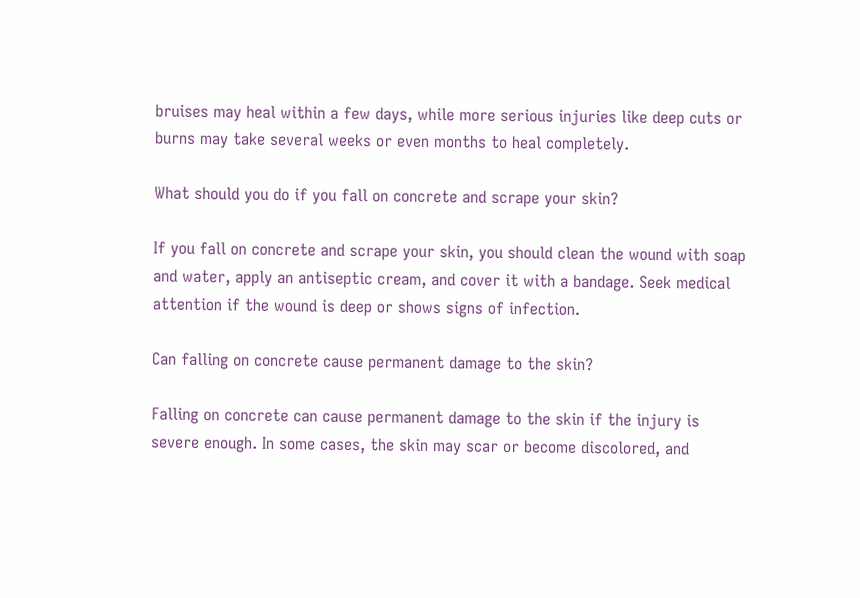bruises may heal within a few days, while more serious injuries like deep cuts or burns may take several weeks or even months to heal completely.

What should you do if you fall on concrete and scrape your skin?

If you fall on concrete and scrape your skin, you should clean the wound with soap and water, apply an antiseptic cream, and cover it with a bandage. Seek medical attention if the wound is deep or shows signs of infection.

Can falling on concrete cause permanent damage to the skin?

Falling on concrete can cause permanent damage to the skin if the injury is severe enough. In some cases, the skin may scar or become discolored, and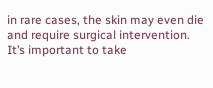in rare cases, the skin may even die and require surgical intervention. It’s important to take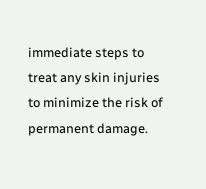immediate steps to treat any skin injuries to minimize the risk of permanent damage.